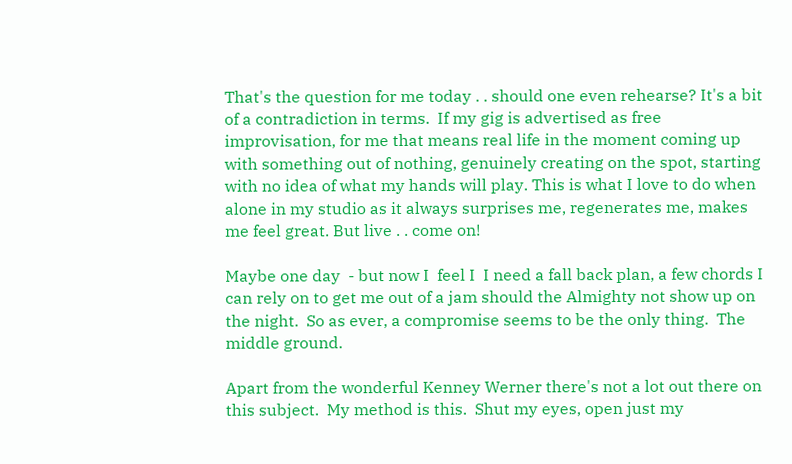That's the question for me today . . should one even rehearse? It's a bit of a contradiction in terms.  If my gig is advertised as free improvisation, for me that means real life in the moment coming up with something out of nothing, genuinely creating on the spot, starting with no idea of what my hands will play. This is what I love to do when alone in my studio as it always surprises me, regenerates me, makes me feel great. But live . . come on!

Maybe one day  - but now I  feel I  I need a fall back plan, a few chords I can rely on to get me out of a jam should the Almighty not show up on the night.  So as ever, a compromise seems to be the only thing.  The middle ground.

Apart from the wonderful Kenney Werner there's not a lot out there on this subject.  My method is this.  Shut my eyes, open just my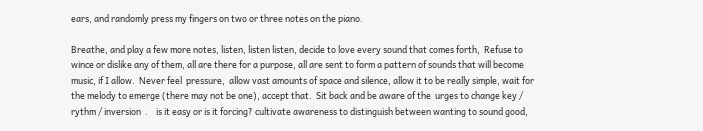ears, and randomly press my fingers on two or three notes on the piano.

Breathe, and play a few more notes, listen, listen listen, decide to love every sound that comes forth,  Refuse to wince or dislike any of them, all are there for a purpose, all are sent to form a pattern of sounds that will become music, if I allow.  Never feel  pressure,  allow vast amounts of space and silence, allow it to be really simple, wait for the melody to emerge (there may not be one), accept that.  Sit back and be aware of the  urges to change key / rythm / inversion  .    is it easy or is it forcing? cultivate awareness to distinguish between wanting to sound good,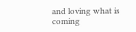and loving what is coming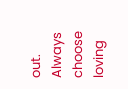out. Always choose loving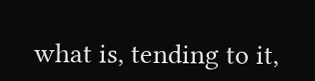what is, tending to it,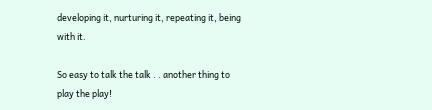developing it, nurturing it, repeating it, being with it.

So easy to talk the talk . . another thing to play the play!